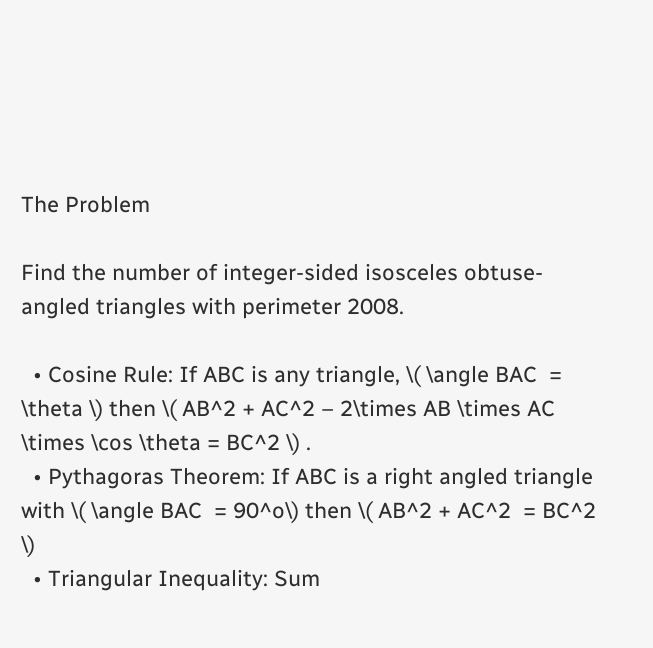The Problem

Find the number of integer-sided isosceles obtuse-angled triangles with perimeter 2008.

  • Cosine Rule: If ABC is any triangle, \( \angle BAC  = \theta \) then \( AB^2 + AC^2 – 2\times AB \times AC \times \cos \theta = BC^2 \) .
  • Pythagoras Theorem: If ABC is a right angled triangle with \( \angle BAC  = 90^o\) then \( AB^2 + AC^2  = BC^2 \)
  • Triangular Inequality: Sum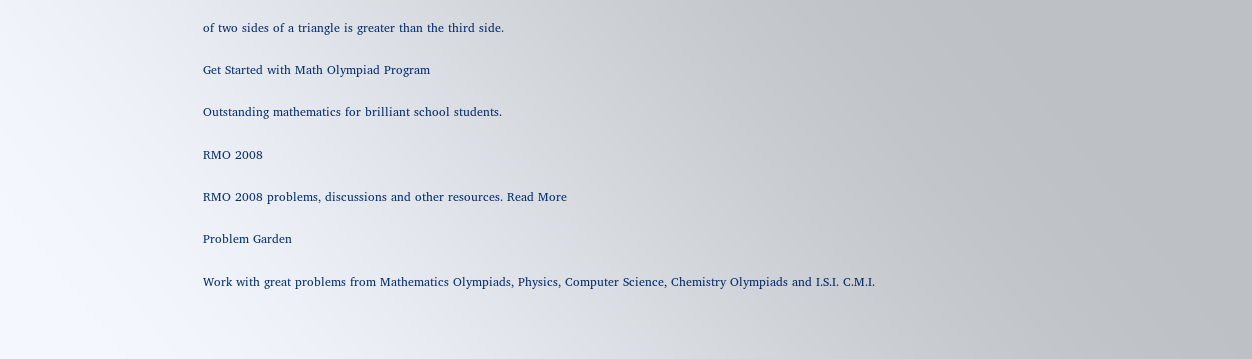of two sides of a triangle is greater than the third side.

Get Started with Math Olympiad Program

Outstanding mathematics for brilliant school students.

RMO 2008

RMO 2008 problems, discussions and other resources. Read More

Problem Garden

Work with great problems from Mathematics Olympiads, Physics, Computer Science, Chemistry Olympiads and I.S.I. C.M.I.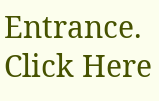Entrance. Click Here